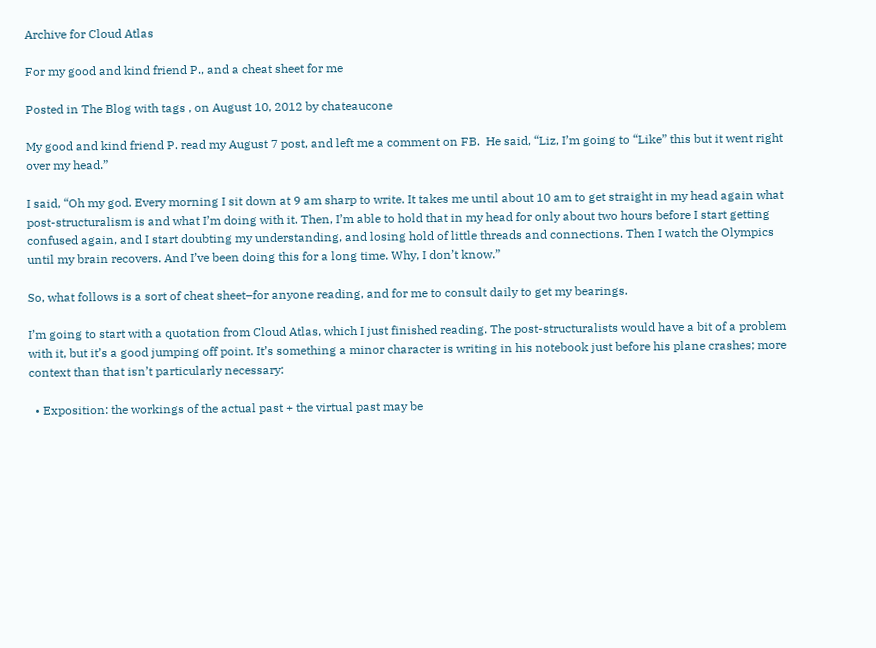Archive for Cloud Atlas

For my good and kind friend P., and a cheat sheet for me

Posted in The Blog with tags , on August 10, 2012 by chateaucone

My good and kind friend P. read my August 7 post, and left me a comment on FB.  He said, “Liz, I’m going to “Like” this but it went right over my head.”

I said, “Oh my god. Every morning I sit down at 9 am sharp to write. It takes me until about 10 am to get straight in my head again what post-structuralism is and what I’m doing with it. Then, I’m able to hold that in my head for only about two hours before I start getting confused again, and I start doubting my understanding, and losing hold of little threads and connections. Then I watch the Olympics until my brain recovers. And I’ve been doing this for a long time. Why, I don’t know.”

So, what follows is a sort of cheat sheet–for anyone reading, and for me to consult daily to get my bearings.

I’m going to start with a quotation from Cloud Atlas, which I just finished reading. The post-structuralists would have a bit of a problem with it, but it’s a good jumping off point. It’s something a minor character is writing in his notebook just before his plane crashes; more context than that isn’t particularly necessary:

  • Exposition: the workings of the actual past + the virtual past may be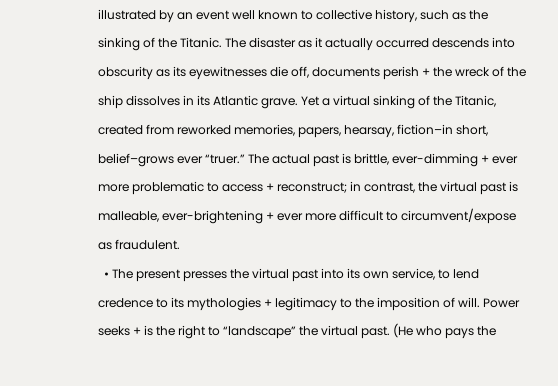illustrated by an event well known to collective history, such as the sinking of the Titanic. The disaster as it actually occurred descends into obscurity as its eyewitnesses die off, documents perish + the wreck of the ship dissolves in its Atlantic grave. Yet a virtual sinking of the Titanic, created from reworked memories, papers, hearsay, fiction–in short, belief–grows ever “truer.” The actual past is brittle, ever-dimming + ever more problematic to access + reconstruct; in contrast, the virtual past is malleable, ever-brightening + ever more difficult to circumvent/expose as fraudulent.
  • The present presses the virtual past into its own service, to lend credence to its mythologies + legitimacy to the imposition of will. Power seeks + is the right to “landscape” the virtual past. (He who pays the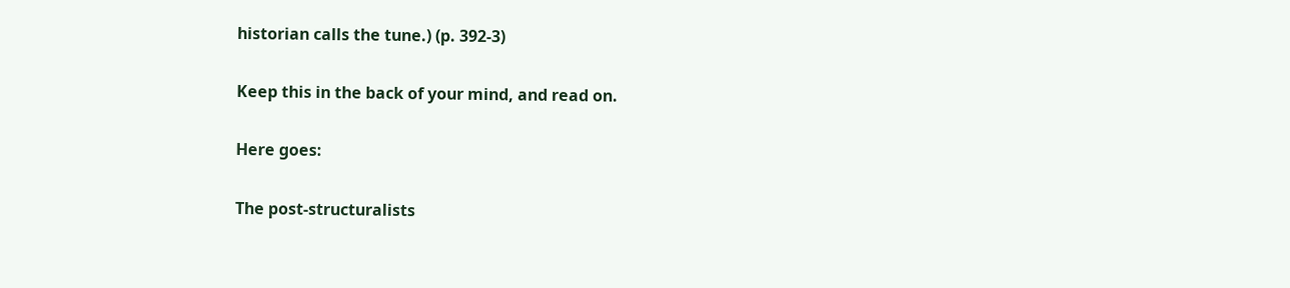historian calls the tune.) (p. 392-3)

Keep this in the back of your mind, and read on.

Here goes:

The post-structuralists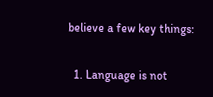believe a few key things:

  1. Language is not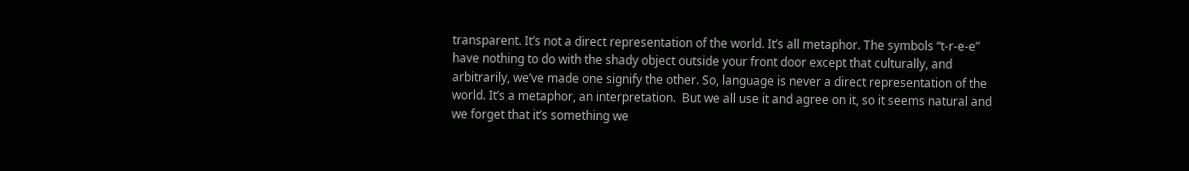transparent. It’s not a direct representation of the world. It’s all metaphor. The symbols “t-r-e-e”  have nothing to do with the shady object outside your front door except that culturally, and arbitrarily, we’ve made one signify the other. So, language is never a direct representation of the world. It’s a metaphor, an interpretation.  But we all use it and agree on it, so it seems natural and we forget that it’s something we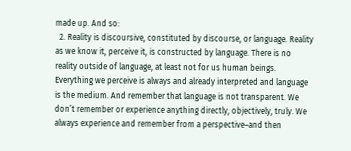made up. And so:
  2. Reality is discoursive, constituted by discourse, or language. Reality as we know it, perceive it, is constructed by language. There is no reality outside of language, at least not for us human beings. Everything we perceive is always and already interpreted and language is the medium. And remember that language is not transparent. We don’t remember or experience anything directly, objectively, truly. We always experience and remember from a perspective–and then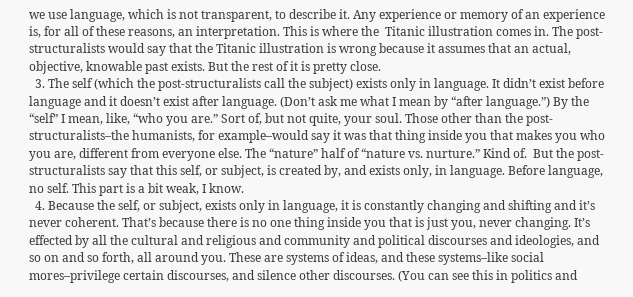we use language, which is not transparent, to describe it. Any experience or memory of an experience is, for all of these reasons, an interpretation. This is where the  Titanic illustration comes in. The post-structuralists would say that the Titanic illustration is wrong because it assumes that an actual, objective, knowable past exists. But the rest of it is pretty close.
  3. The self (which the post-structuralists call the subject) exists only in language. It didn’t exist before language and it doesn’t exist after language. (Don’t ask me what I mean by “after language.”) By the “self” I mean, like, “who you are.” Sort of, but not quite, your soul. Those other than the post-structuralists–the humanists, for example–would say it was that thing inside you that makes you who you are, different from everyone else. The “nature” half of “nature vs. nurture.” Kind of.  But the post-structuralists say that this self, or subject, is created by, and exists only, in language. Before language, no self. This part is a bit weak, I know.
  4. Because the self, or subject, exists only in language, it is constantly changing and shifting and it’s never coherent. That’s because there is no one thing inside you that is just you, never changing. It’s effected by all the cultural and religious and community and political discourses and ideologies, and so on and so forth, all around you. These are systems of ideas, and these systems–like social mores–privilege certain discourses, and silence other discourses. (You can see this in politics and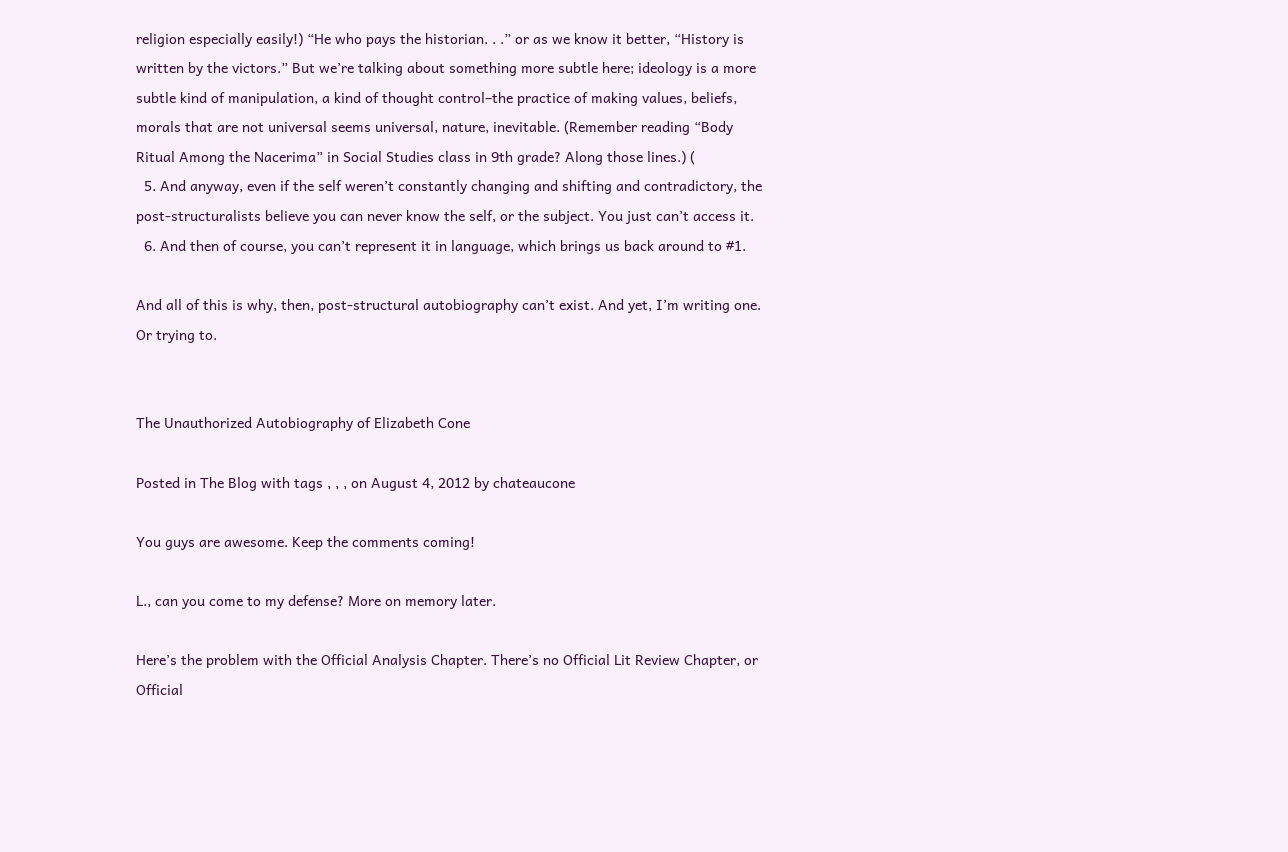religion especially easily!) “He who pays the historian. . .” or as we know it better, “History is written by the victors.” But we’re talking about something more subtle here; ideology is a more subtle kind of manipulation, a kind of thought control–the practice of making values, beliefs, morals that are not universal seems universal, nature, inevitable. (Remember reading “Body Ritual Among the Nacerima” in Social Studies class in 9th grade? Along those lines.) (
  5. And anyway, even if the self weren’t constantly changing and shifting and contradictory, the post-structuralists believe you can never know the self, or the subject. You just can’t access it.
  6. And then of course, you can’t represent it in language, which brings us back around to #1.

And all of this is why, then, post-structural autobiography can’t exist. And yet, I’m writing one. Or trying to.


The Unauthorized Autobiography of Elizabeth Cone

Posted in The Blog with tags , , , on August 4, 2012 by chateaucone

You guys are awesome. Keep the comments coming!

L., can you come to my defense? More on memory later.

Here’s the problem with the Official Analysis Chapter. There’s no Official Lit Review Chapter, or Official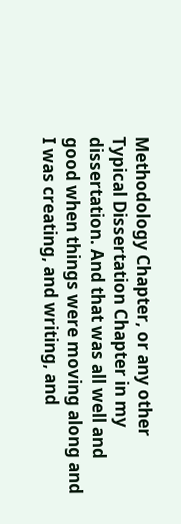Methodology Chapter, or any other Typical Dissertation Chapter in my dissertation. And that was all well and good when things were moving along and I was creating, and writing, and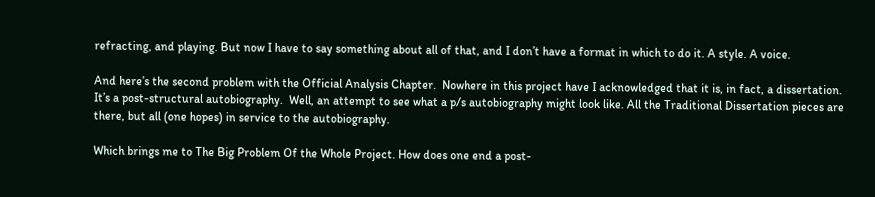refracting, and playing. But now I have to say something about all of that, and I don’t have a format in which to do it. A style. A voice.

And here’s the second problem with the Official Analysis Chapter.  Nowhere in this project have I acknowledged that it is, in fact, a dissertation. It’s a post-structural autobiography.  Well, an attempt to see what a p/s autobiography might look like. All the Traditional Dissertation pieces are there, but all (one hopes) in service to the autobiography.

Which brings me to The Big Problem Of the Whole Project. How does one end a post-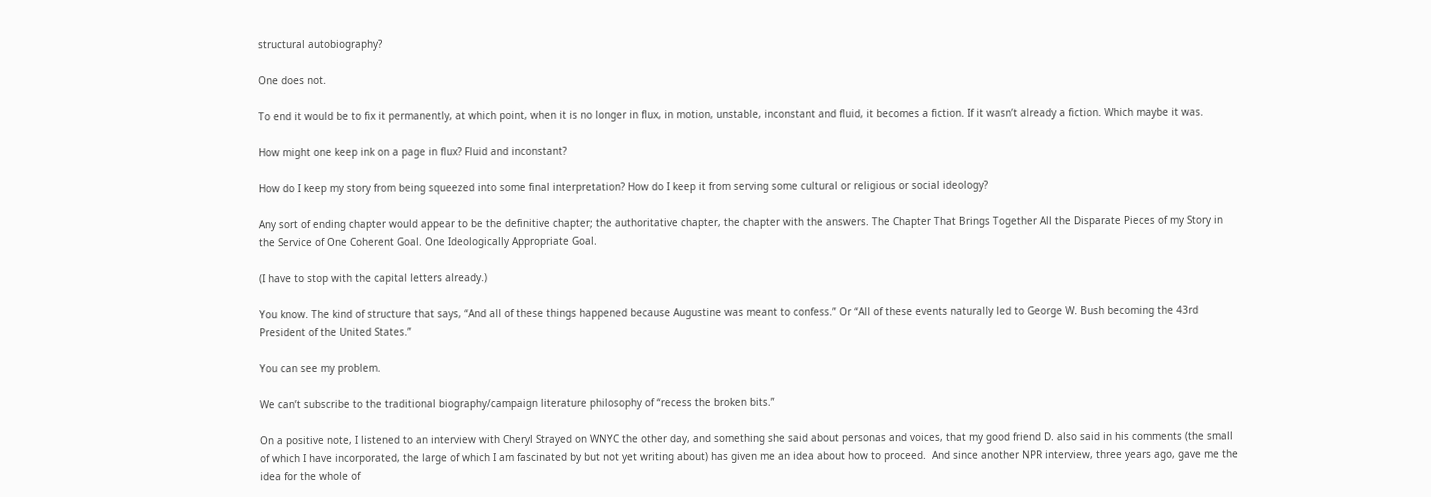structural autobiography?

One does not.

To end it would be to fix it permanently, at which point, when it is no longer in flux, in motion, unstable, inconstant and fluid, it becomes a fiction. If it wasn’t already a fiction. Which maybe it was.

How might one keep ink on a page in flux? Fluid and inconstant?

How do I keep my story from being squeezed into some final interpretation? How do I keep it from serving some cultural or religious or social ideology?

Any sort of ending chapter would appear to be the definitive chapter; the authoritative chapter, the chapter with the answers. The Chapter That Brings Together All the Disparate Pieces of my Story in the Service of One Coherent Goal. One Ideologically Appropriate Goal.

(I have to stop with the capital letters already.)

You know. The kind of structure that says, “And all of these things happened because Augustine was meant to confess.” Or “All of these events naturally led to George W. Bush becoming the 43rd President of the United States.”

You can see my problem.

We can’t subscribe to the traditional biography/campaign literature philosophy of “recess the broken bits.”

On a positive note, I listened to an interview with Cheryl Strayed on WNYC the other day, and something she said about personas and voices, that my good friend D. also said in his comments (the small of which I have incorporated, the large of which I am fascinated by but not yet writing about) has given me an idea about how to proceed.  And since another NPR interview, three years ago, gave me the idea for the whole of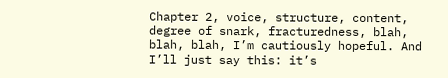Chapter 2, voice, structure, content, degree of snark, fracturedness, blah, blah, blah, I’m cautiously hopeful. And I’ll just say this: it’s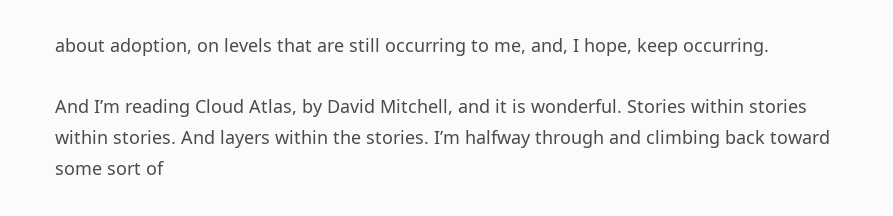about adoption, on levels that are still occurring to me, and, I hope, keep occurring.

And I’m reading Cloud Atlas, by David Mitchell, and it is wonderful. Stories within stories within stories. And layers within the stories. I’m halfway through and climbing back toward some sort of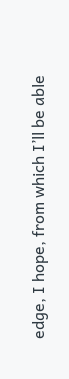edge, I hope, from which I’ll be able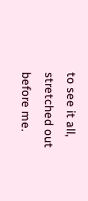to see it all, stretched out before me.